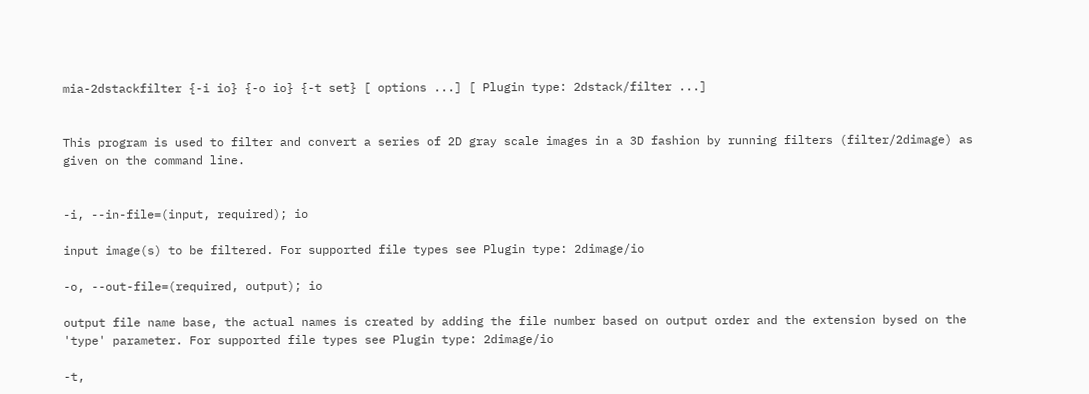mia-2dstackfilter {-i io} {-o io} {-t set} [ options ...] [ Plugin type: 2dstack/filter ...]


This program is used to filter and convert a series of 2D gray scale images in a 3D fashion by running filters (filter/2dimage) as given on the command line.


-i, --in-file=(input, required); io

input image(s) to be filtered. For supported file types see Plugin type: 2dimage/io

-o, --out-file=(required, output); io

output file name base, the actual names is created by adding the file number based on output order and the extension bysed on the 'type' parameter. For supported file types see Plugin type: 2dimage/io

-t,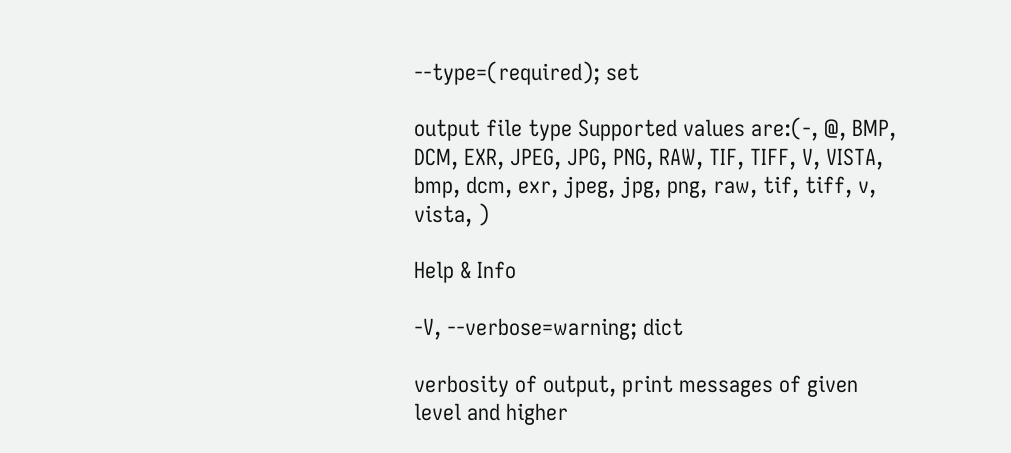--type=(required); set

output file type Supported values are:(-, @, BMP, DCM, EXR, JPEG, JPG, PNG, RAW, TIF, TIFF, V, VISTA, bmp, dcm, exr, jpeg, jpg, png, raw, tif, tiff, v, vista, )

Help & Info

-V, --verbose=warning; dict

verbosity of output, print messages of given level and higher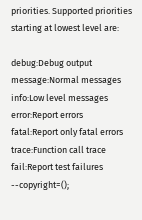priorities. Supported priorities starting at lowest level are:

debug:Debug output
message:Normal messages
info:Low level messages
error:Report errors
fatal:Report only fatal errors
trace:Function call trace
fail:Report test failures
--copyright=();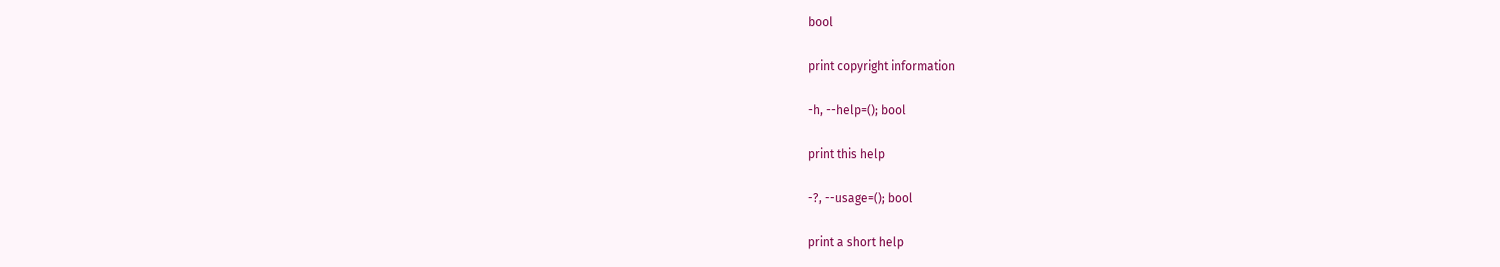bool

print copyright information

-h, --help=(); bool

print this help

-?, --usage=(); bool

print a short help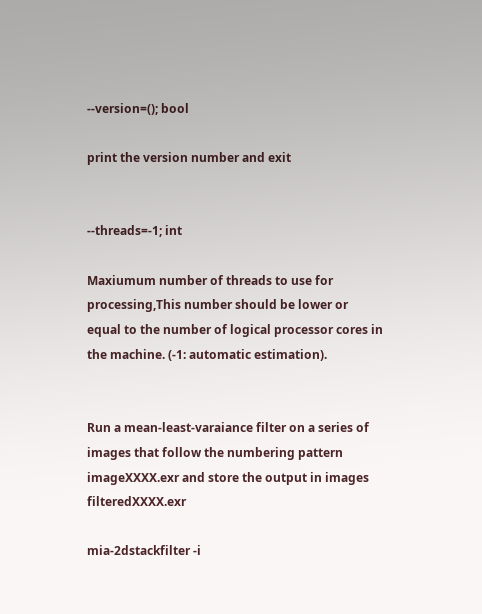--version=(); bool

print the version number and exit


--threads=-1; int

Maxiumum number of threads to use for processing,This number should be lower or equal to the number of logical processor cores in the machine. (-1: automatic estimation).


Run a mean-least-varaiance filter on a series of images that follow the numbering pattern imageXXXX.exr and store the output in images filteredXXXX.exr

mia-2dstackfilter -i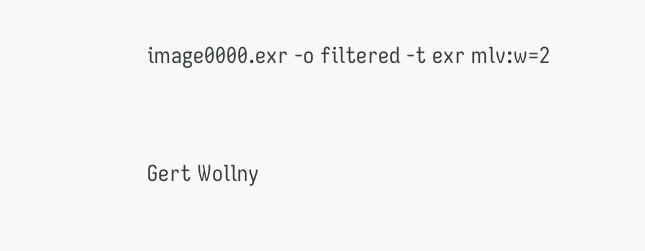image0000.exr -o filtered -t exr mlv:w=2


Gert Wollny